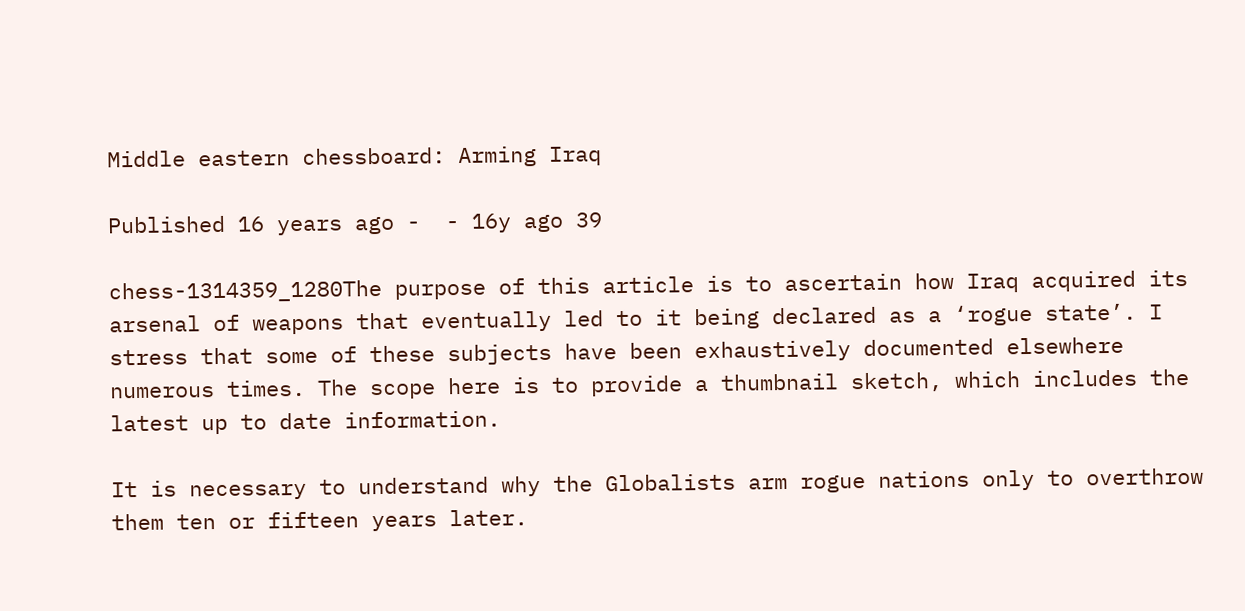Middle eastern chessboard: Arming Iraq

Published 16 years ago -  - 16y ago 39

chess-1314359_1280The purpose of this article is to ascertain how Iraq acquired its arsenal of weapons that eventually led to it being declared as a ‘rogue state’. I stress that some of these subjects have been exhaustively documented elsewhere numerous times. The scope here is to provide a thumbnail sketch, which includes the latest up to date information.

It is necessary to understand why the Globalists arm rogue nations only to overthrow them ten or fifteen years later.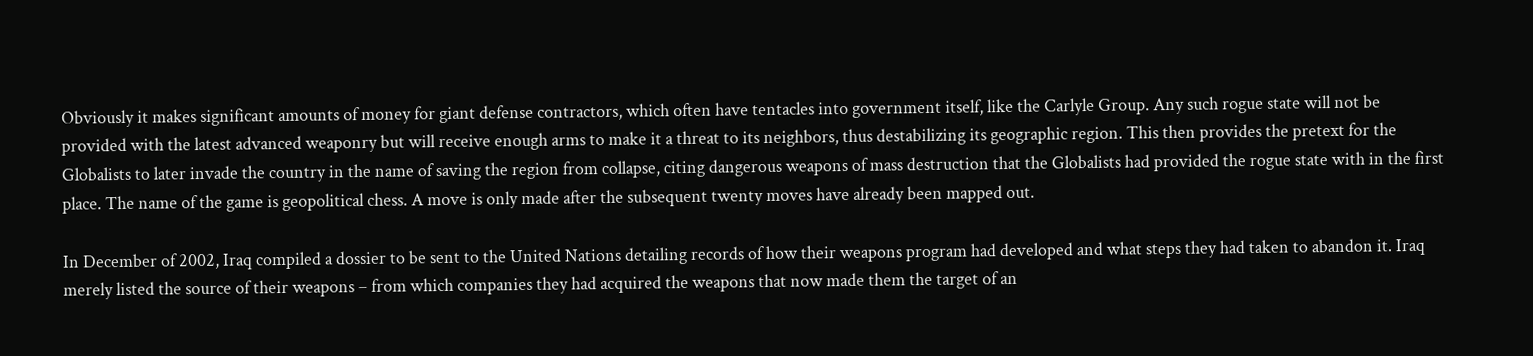Obviously it makes significant amounts of money for giant defense contractors, which often have tentacles into government itself, like the Carlyle Group. Any such rogue state will not be provided with the latest advanced weaponry but will receive enough arms to make it a threat to its neighbors, thus destabilizing its geographic region. This then provides the pretext for the Globalists to later invade the country in the name of saving the region from collapse, citing dangerous weapons of mass destruction that the Globalists had provided the rogue state with in the first place. The name of the game is geopolitical chess. A move is only made after the subsequent twenty moves have already been mapped out.

In December of 2002, Iraq compiled a dossier to be sent to the United Nations detailing records of how their weapons program had developed and what steps they had taken to abandon it. Iraq merely listed the source of their weapons – from which companies they had acquired the weapons that now made them the target of an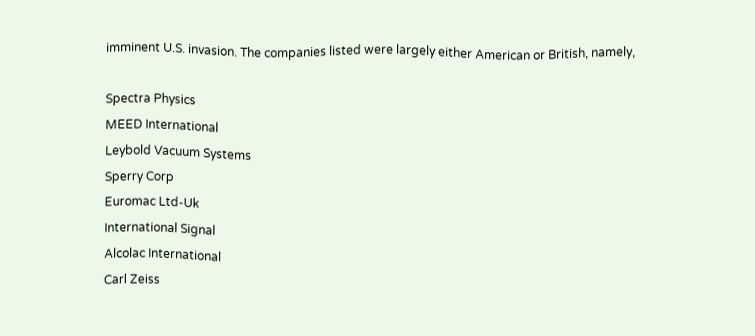imminent U.S. invasion. The companies listed were largely either American or British, namely,

Spectra Physics
MEED International
Leybold Vacuum Systems
Sperry Corp
Euromac Ltd-Uk
International Signal
Alcolac International
Carl Zeiss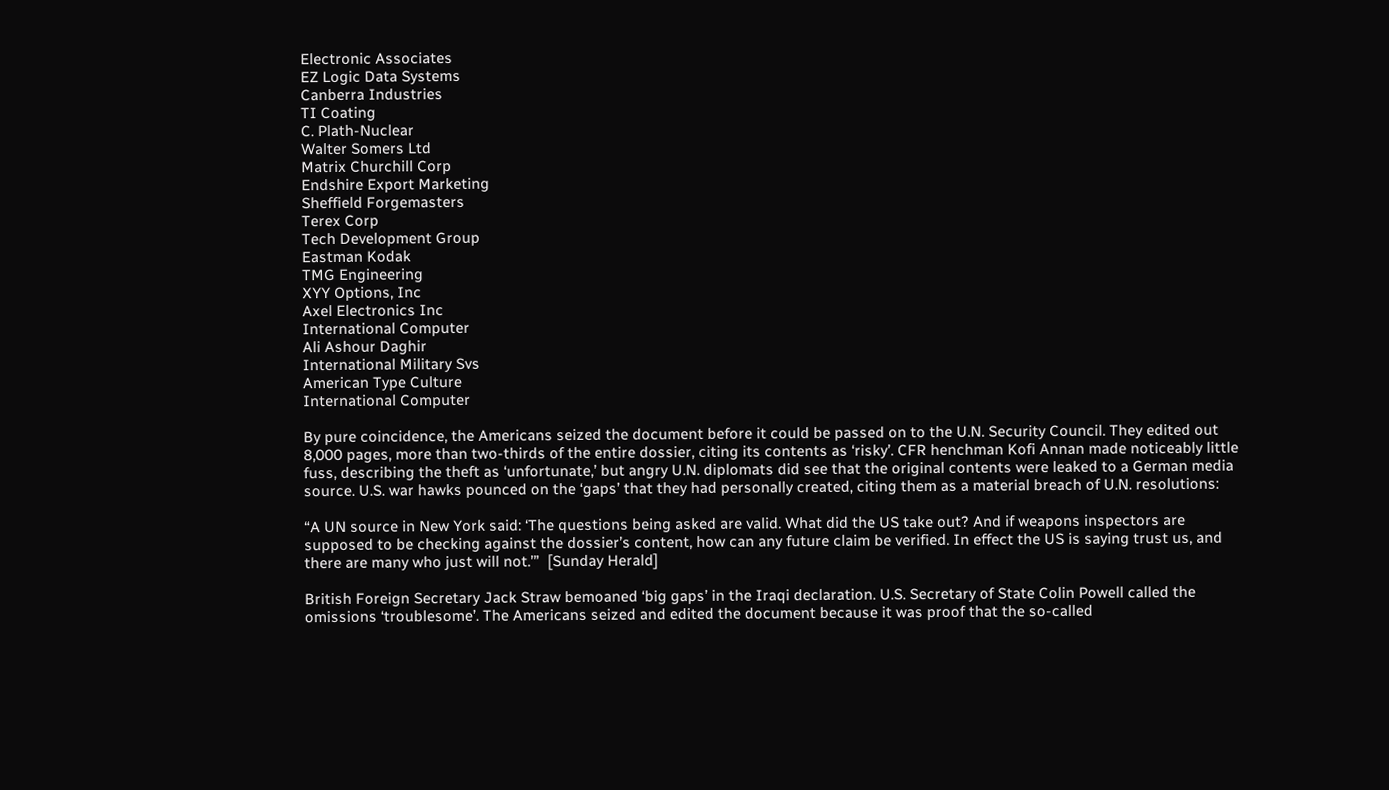Electronic Associates
EZ Logic Data Systems
Canberra Industries
TI Coating
C. Plath-Nuclear
Walter Somers Ltd
Matrix Churchill Corp
Endshire Export Marketing
Sheffield Forgemasters
Terex Corp
Tech Development Group
Eastman Kodak
TMG Engineering
XYY Options, Inc
Axel Electronics Inc
International Computer
Ali Ashour Daghir
International Military Svs
American Type Culture
International Computer

By pure coincidence, the Americans seized the document before it could be passed on to the U.N. Security Council. They edited out 8,000 pages, more than two-thirds of the entire dossier, citing its contents as ‘risky’. CFR henchman Kofi Annan made noticeably little fuss, describing the theft as ‘unfortunate,’ but angry U.N. diplomats did see that the original contents were leaked to a German media source. U.S. war hawks pounced on the ‘gaps’ that they had personally created, citing them as a material breach of U.N. resolutions:

“A UN source in New York said: ‘The questions being asked are valid. What did the US take out? And if weapons inspectors are supposed to be checking against the dossier’s content, how can any future claim be verified. In effect the US is saying trust us, and there are many who just will not.’”  [Sunday Herald]

British Foreign Secretary Jack Straw bemoaned ‘big gaps’ in the Iraqi declaration. U.S. Secretary of State Colin Powell called the omissions ‘troublesome’. The Americans seized and edited the document because it was proof that the so-called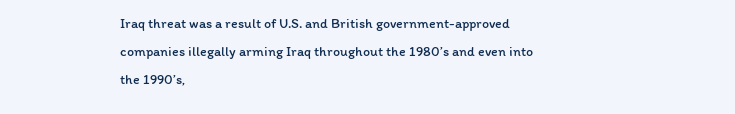Iraq threat was a result of U.S. and British government-approved companies illegally arming Iraq throughout the 1980’s and even into the 1990’s,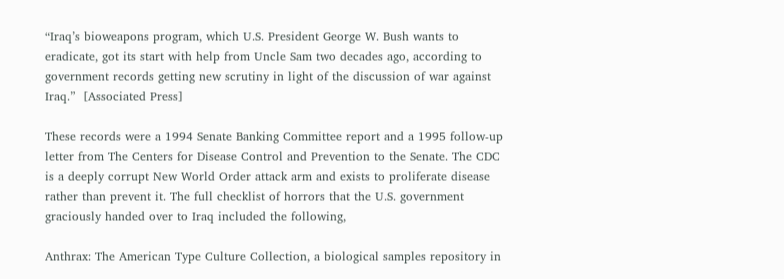“Iraq’s bioweapons program, which U.S. President George W. Bush wants to eradicate, got its start with help from Uncle Sam two decades ago, according to government records getting new scrutiny in light of the discussion of war against Iraq.”  [Associated Press]

These records were a 1994 Senate Banking Committee report and a 1995 follow-up letter from The Centers for Disease Control and Prevention to the Senate. The CDC is a deeply corrupt New World Order attack arm and exists to proliferate disease rather than prevent it. The full checklist of horrors that the U.S. government graciously handed over to Iraq included the following,

Anthrax: The American Type Culture Collection, a biological samples repository in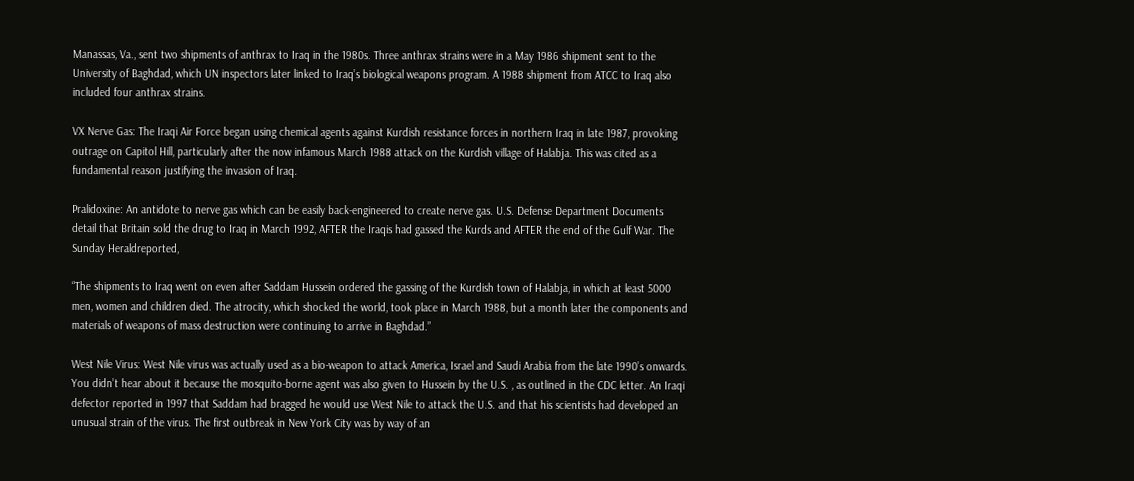Manassas, Va., sent two shipments of anthrax to Iraq in the 1980s. Three anthrax strains were in a May 1986 shipment sent to the University of Baghdad, which UN inspectors later linked to Iraq’s biological weapons program. A 1988 shipment from ATCC to Iraq also included four anthrax strains.

VX Nerve Gas: The Iraqi Air Force began using chemical agents against Kurdish resistance forces in northern Iraq in late 1987, provoking outrage on Capitol Hill, particularly after the now infamous March 1988 attack on the Kurdish village of Halabja. This was cited as a fundamental reason justifying the invasion of Iraq.

Pralidoxine: An antidote to nerve gas which can be easily back-engineered to create nerve gas. U.S. Defense Department Documents detail that Britain sold the drug to Iraq in March 1992, AFTER the Iraqis had gassed the Kurds and AFTER the end of the Gulf War. The Sunday Heraldreported,

“The shipments to Iraq went on even after Saddam Hussein ordered the gassing of the Kurdish town of Halabja, in which at least 5000 men, women and children died. The atrocity, which shocked the world, took place in March 1988, but a month later the components and materials of weapons of mass destruction were continuing to arrive in Baghdad.”

West Nile Virus: West Nile virus was actually used as a bio-weapon to attack America, Israel and Saudi Arabia from the late 1990’s onwards. You didn’t hear about it because the mosquito-borne agent was also given to Hussein by the U.S. , as outlined in the CDC letter. An Iraqi defector reported in 1997 that Saddam had bragged he would use West Nile to attack the U.S. and that his scientists had developed an unusual strain of the virus. The first outbreak in New York City was by way of an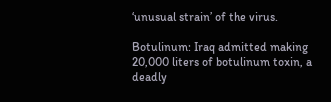‘unusual strain’ of the virus.

Botulinum: Iraq admitted making 20,000 liters of botulinum toxin, a deadly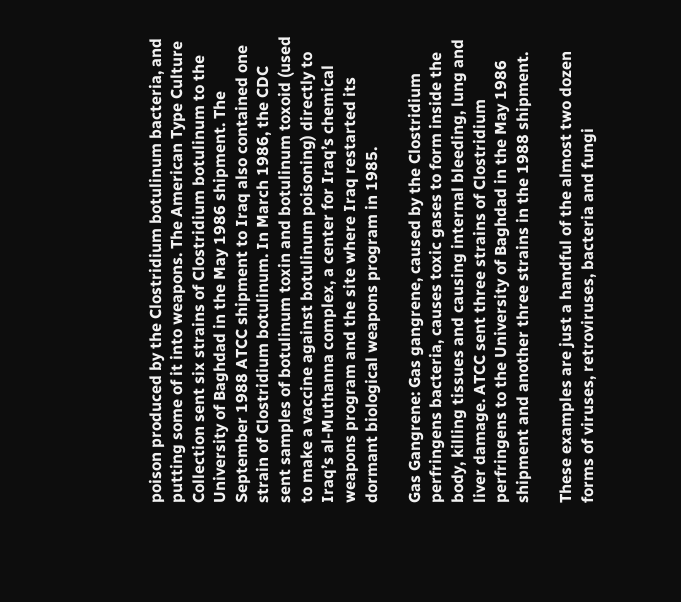poison produced by the Clostridium botulinum bacteria, and putting some of it into weapons. The American Type Culture Collection sent six strains of Clostridium botulinum to the University of Baghdad in the May 1986 shipment. The September 1988 ATCC shipment to Iraq also contained one strain of Clostridium botulinum. In March 1986, the CDC sent samples of botulinum toxin and botulinum toxoid (used to make a vaccine against botulinum poisoning) directly to Iraq’s al-Muthanna complex, a center for Iraq’s chemical weapons program and the site where Iraq restarted its dormant biological weapons program in 1985.

Gas Gangrene: Gas gangrene, caused by the Clostridium perfringens bacteria, causes toxic gases to form inside the body, killing tissues and causing internal bleeding, lung and liver damage. ATCC sent three strains of Clostridium perfringens to the University of Baghdad in the May 1986 shipment and another three strains in the 1988 shipment.

These examples are just a handful of the almost two dozen forms of viruses, retroviruses, bacteria and fungi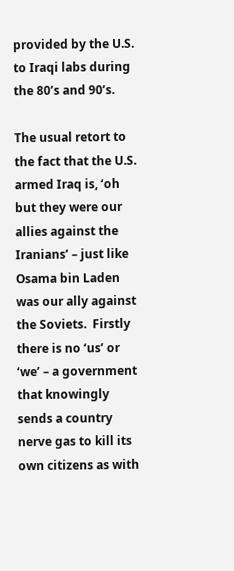provided by the U.S. to Iraqi labs during the 80’s and 90’s.

The usual retort to the fact that the U.S. armed Iraq is, ‘oh but they were our allies against the Iranians’ – just like Osama bin Laden was our ally against the Soviets.  Firstly there is no ‘us’ or ‘we’ – a government that knowingly sends a country nerve gas to kill its own citizens as with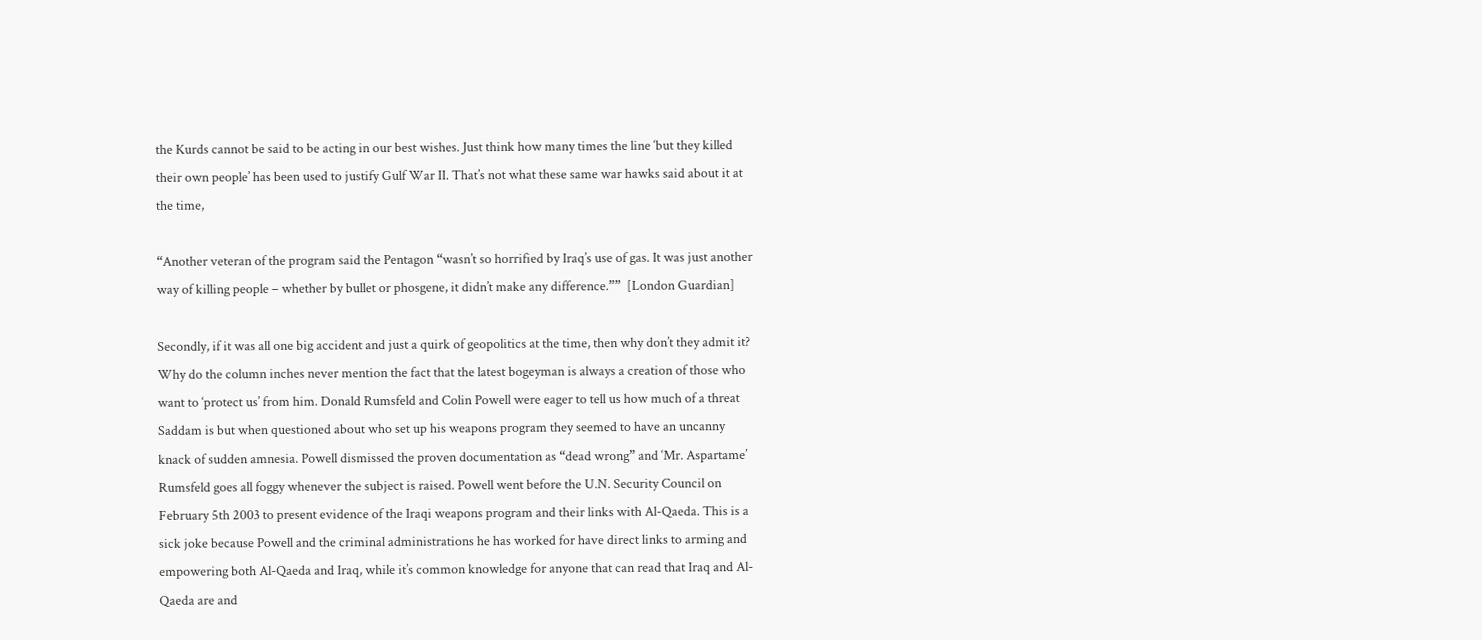the Kurds cannot be said to be acting in our best wishes. Just think how many times the line ‘but they killed their own people’ has been used to justify Gulf War II. That’s not what these same war hawks said about it at the time,

“Another veteran of the program said the Pentagon “wasn’t so horrified by Iraq’s use of gas. It was just another way of killing people – whether by bullet or phosgene, it didn’t make any difference.””  [London Guardian]

Secondly, if it was all one big accident and just a quirk of geopolitics at the time, then why don’t they admit it? Why do the column inches never mention the fact that the latest bogeyman is always a creation of those who want to ‘protect us’ from him. Donald Rumsfeld and Colin Powell were eager to tell us how much of a threat Saddam is but when questioned about who set up his weapons program they seemed to have an uncanny knack of sudden amnesia. Powell dismissed the proven documentation as “dead wrong” and ‘Mr. Aspartame’ Rumsfeld goes all foggy whenever the subject is raised. Powell went before the U.N. Security Council on February 5th 2003 to present evidence of the Iraqi weapons program and their links with Al-Qaeda. This is a sick joke because Powell and the criminal administrations he has worked for have direct links to arming and empowering both Al-Qaeda and Iraq, while it’s common knowledge for anyone that can read that Iraq and Al-Qaeda are and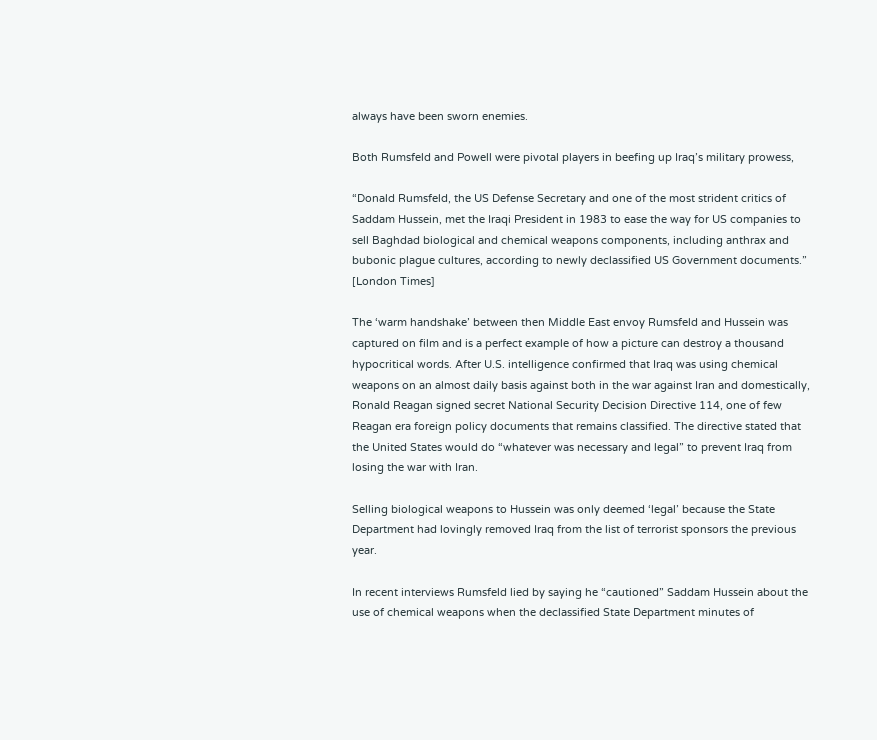always have been sworn enemies.

Both Rumsfeld and Powell were pivotal players in beefing up Iraq’s military prowess,

“Donald Rumsfeld, the US Defense Secretary and one of the most strident critics of Saddam Hussein, met the Iraqi President in 1983 to ease the way for US companies to sell Baghdad biological and chemical weapons components, including anthrax and bubonic plague cultures, according to newly declassified US Government documents.”   [London Times]

The ‘warm handshake’ between then Middle East envoy Rumsfeld and Hussein was captured on film and is a perfect example of how a picture can destroy a thousand hypocritical words. After U.S. intelligence confirmed that Iraq was using chemical weapons on an almost daily basis against both in the war against Iran and domestically, Ronald Reagan signed secret National Security Decision Directive 114, one of few Reagan era foreign policy documents that remains classified. The directive stated that the United States would do “whatever was necessary and legal” to prevent Iraq from losing the war with Iran.

Selling biological weapons to Hussein was only deemed ‘legal’ because the State Department had lovingly removed Iraq from the list of terrorist sponsors the previous year.

In recent interviews Rumsfeld lied by saying he “cautioned” Saddam Hussein about the use of chemical weapons when the declassified State Department minutes of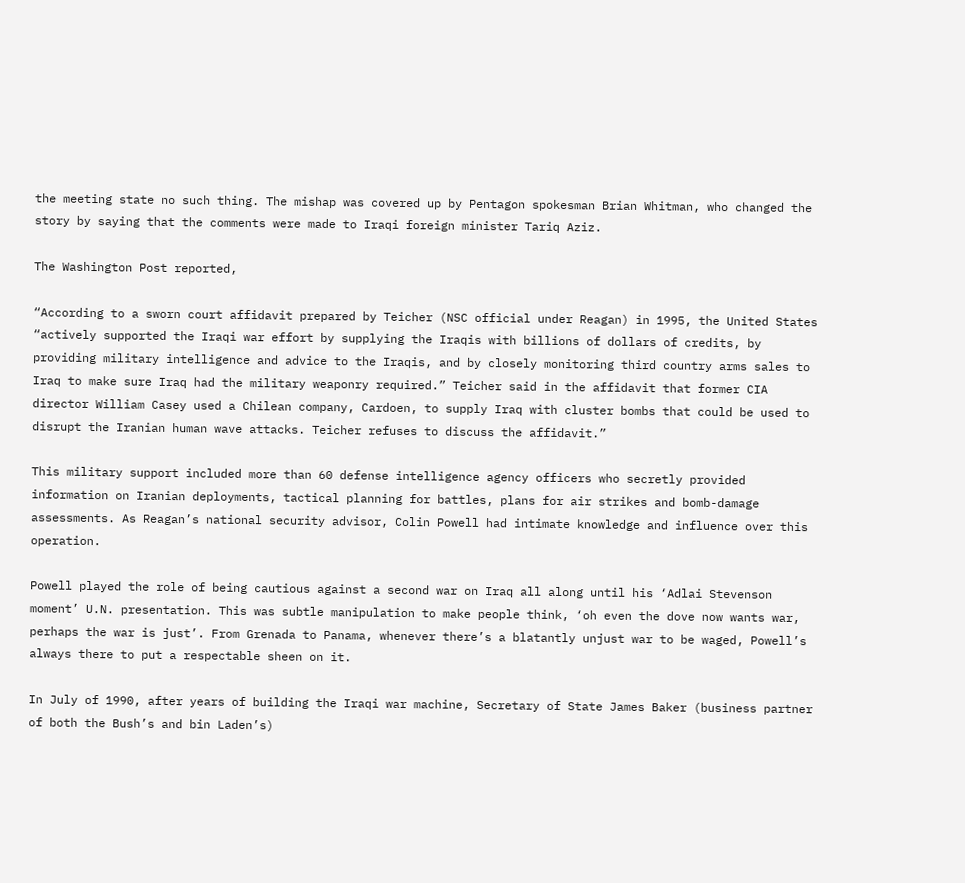the meeting state no such thing. The mishap was covered up by Pentagon spokesman Brian Whitman, who changed the story by saying that the comments were made to Iraqi foreign minister Tariq Aziz.

The Washington Post reported,

“According to a sworn court affidavit prepared by Teicher (NSC official under Reagan) in 1995, the United States “actively supported the Iraqi war effort by supplying the Iraqis with billions of dollars of credits, by providing military intelligence and advice to the Iraqis, and by closely monitoring third country arms sales to Iraq to make sure Iraq had the military weaponry required.” Teicher said in the affidavit that former CIA director William Casey used a Chilean company, Cardoen, to supply Iraq with cluster bombs that could be used to disrupt the Iranian human wave attacks. Teicher refuses to discuss the affidavit.”

This military support included more than 60 defense intelligence agency officers who secretly provided information on Iranian deployments, tactical planning for battles, plans for air strikes and bomb-damage assessments. As Reagan’s national security advisor, Colin Powell had intimate knowledge and influence over this operation.

Powell played the role of being cautious against a second war on Iraq all along until his ‘Adlai Stevenson moment’ U.N. presentation. This was subtle manipulation to make people think, ‘oh even the dove now wants war, perhaps the war is just’. From Grenada to Panama, whenever there’s a blatantly unjust war to be waged, Powell’s always there to put a respectable sheen on it.

In July of 1990, after years of building the Iraqi war machine, Secretary of State James Baker (business partner of both the Bush’s and bin Laden’s)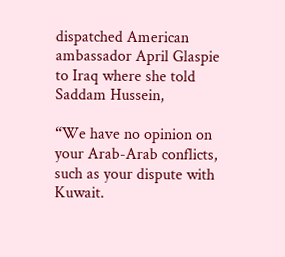dispatched American ambassador April Glaspie to Iraq where she told Saddam Hussein,

“We have no opinion on your Arab-Arab conflicts, such as your dispute with Kuwait.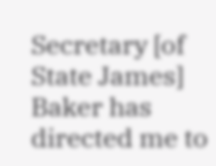Secretary [of State James] Baker has directed me to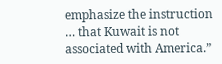emphasize the instruction … that Kuwait is not associated with America.”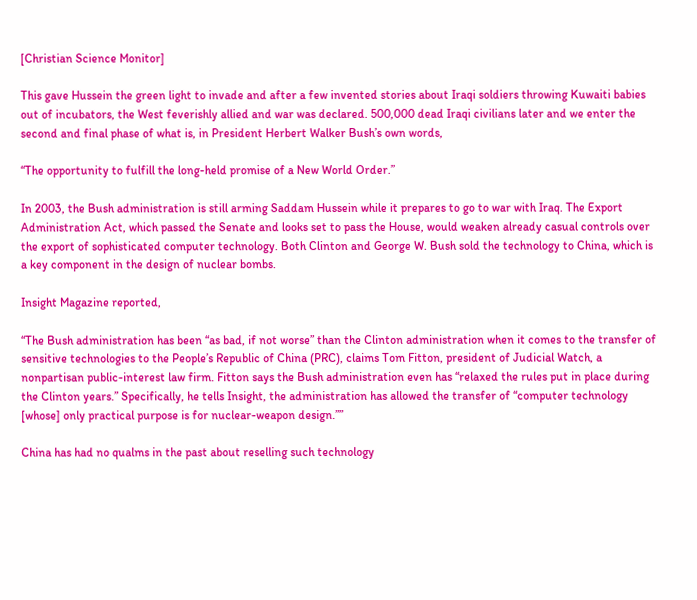[Christian Science Monitor]

This gave Hussein the green light to invade and after a few invented stories about Iraqi soldiers throwing Kuwaiti babies out of incubators, the West feverishly allied and war was declared. 500,000 dead Iraqi civilians later and we enter the second and final phase of what is, in President Herbert Walker Bush’s own words,

“The opportunity to fulfill the long-held promise of a New World Order.”

In 2003, the Bush administration is still arming Saddam Hussein while it prepares to go to war with Iraq. The Export Administration Act, which passed the Senate and looks set to pass the House, would weaken already casual controls over the export of sophisticated computer technology. Both Clinton and George W. Bush sold the technology to China, which is a key component in the design of nuclear bombs.

Insight Magazine reported,

“The Bush administration has been “as bad, if not worse” than the Clinton administration when it comes to the transfer of sensitive technologies to the People’s Republic of China (PRC), claims Tom Fitton, president of Judicial Watch, a nonpartisan public-interest law firm. Fitton says the Bush administration even has “relaxed the rules put in place during the Clinton years.” Specifically, he tells Insight, the administration has allowed the transfer of “computer technology [whose] only practical purpose is for nuclear-weapon design.””

China has had no qualms in the past about reselling such technology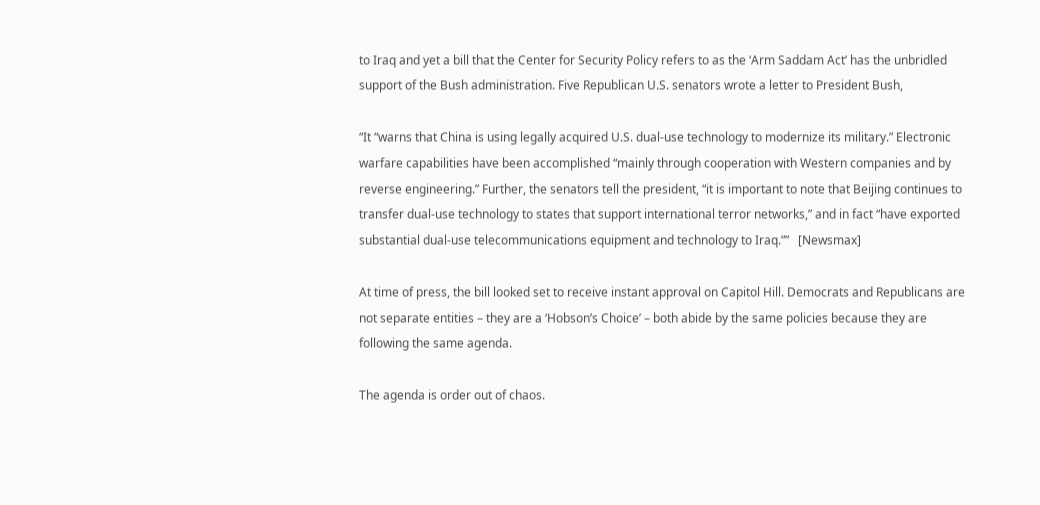to Iraq and yet a bill that the Center for Security Policy refers to as the ‘Arm Saddam Act’ has the unbridled support of the Bush administration. Five Republican U.S. senators wrote a letter to President Bush,

“It “warns that China is using legally acquired U.S. dual-use technology to modernize its military.” Electronic warfare capabilities have been accomplished “mainly through cooperation with Western companies and by reverse engineering.” Further, the senators tell the president, “it is important to note that Beijing continues to transfer dual-use technology to states that support international terror networks,” and in fact “have exported substantial dual-use telecommunications equipment and technology to Iraq.””   [Newsmax]

At time of press, the bill looked set to receive instant approval on Capitol Hill. Democrats and Republicans are not separate entities – they are a ‘Hobson’s Choice’ – both abide by the same policies because they are following the same agenda.

The agenda is order out of chaos.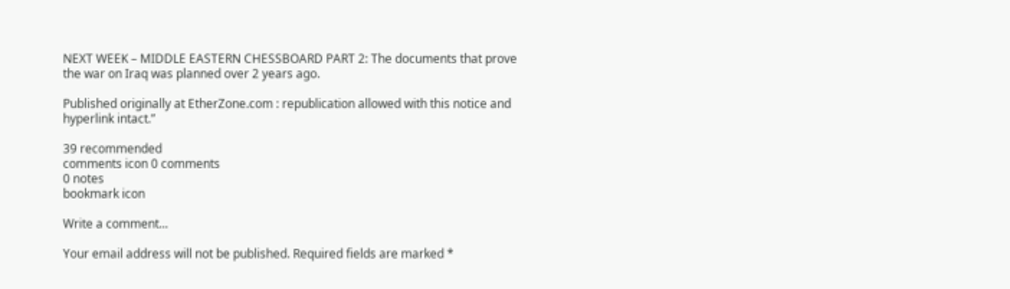NEXT WEEK – MIDDLE EASTERN CHESSBOARD PART 2: The documents that prove the war on Iraq was planned over 2 years ago.

Published originally at EtherZone.com : republication allowed with this notice and hyperlink intact.”

39 recommended
comments icon 0 comments
0 notes
bookmark icon

Write a comment...

Your email address will not be published. Required fields are marked *